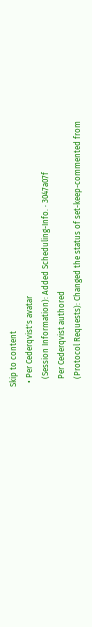Skip to content
  • Per Cederqvist's avatar
    (Session Information): Added Scheduling-Info. · 3047a07f
    Per Cederqvist authored
    (Protocol Requests): Changed the status of set-keep-commented from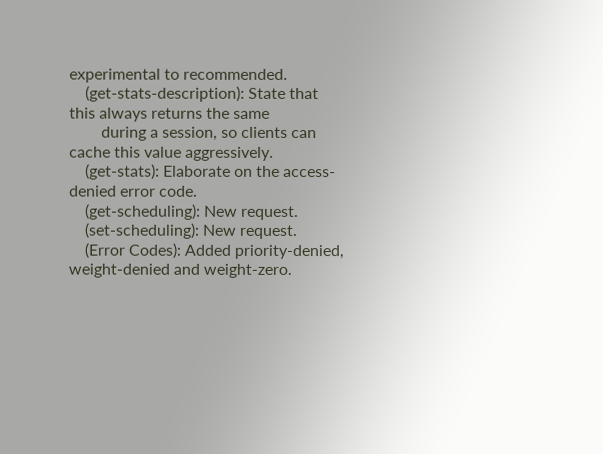experimental to recommended.
    (get-stats-description): State that this always returns the same
        during a session, so clients can cache this value aggressively.
    (get-stats): Elaborate on the access-denied error code.
    (get-scheduling): New request.
    (set-scheduling): New request.
    (Error Codes): Added priority-denied, weight-denied and weight-zero.